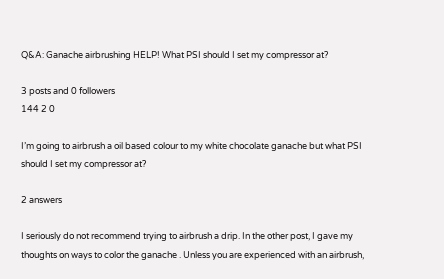Q&A: Ganache airbrushing HELP! What PSI should I set my compressor at?

3 posts and 0 followers
144 2 0

I’m going to airbrush a oil based colour to my white chocolate ganache but what PSI should I set my compressor at?

2 answers

I seriously do not recommend trying to airbrush a drip. In the other post, I gave my thoughts on ways to color the ganache . Unless you are experienced with an airbrush,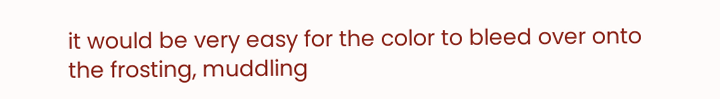it would be very easy for the color to bleed over onto the frosting, muddling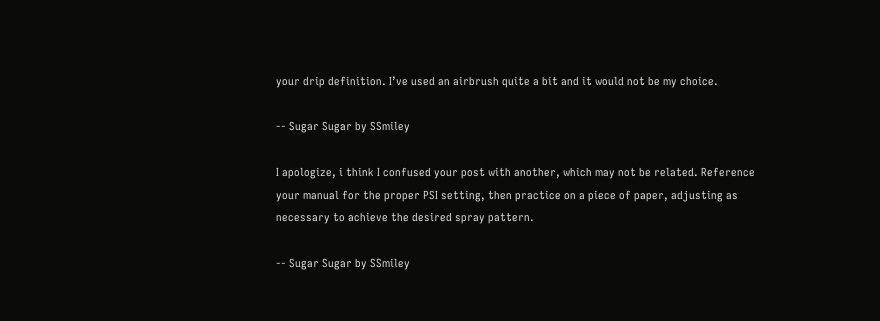your drip definition. I’ve used an airbrush quite a bit and it would not be my choice.

-- Sugar Sugar by SSmiley

I apologize, i think I confused your post with another, which may not be related. Reference your manual for the proper PSI setting, then practice on a piece of paper, adjusting as necessary to achieve the desired spray pattern.

-- Sugar Sugar by SSmiley